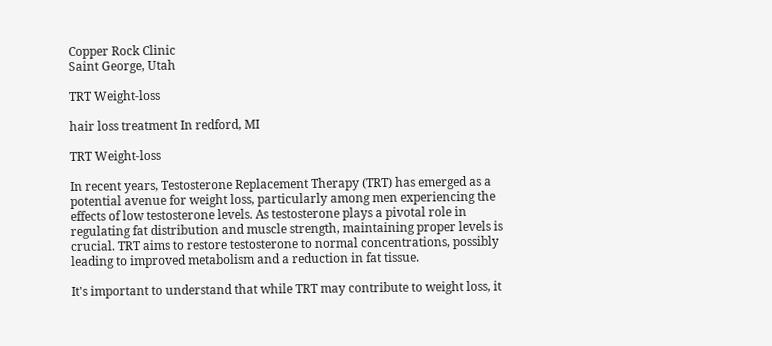Copper Rock Clinic
Saint George, Utah

TRT Weight-loss

hair loss treatment In redford, MI

TRT Weight-loss

In recent years, Testosterone Replacement Therapy (TRT) has emerged as a potential avenue for weight loss, particularly among men experiencing the effects of low testosterone levels. As testosterone plays a pivotal role in regulating fat distribution and muscle strength, maintaining proper levels is crucial. TRT aims to restore testosterone to normal concentrations, possibly leading to improved metabolism and a reduction in fat tissue.

It's important to understand that while TRT may contribute to weight loss, it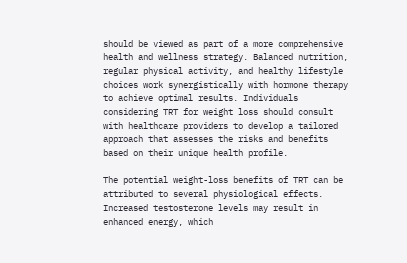should be viewed as part of a more comprehensive health and wellness strategy. Balanced nutrition, regular physical activity, and healthy lifestyle choices work synergistically with hormone therapy to achieve optimal results. Individuals considering TRT for weight loss should consult with healthcare providers to develop a tailored approach that assesses the risks and benefits based on their unique health profile.

The potential weight-loss benefits of TRT can be attributed to several physiological effects. Increased testosterone levels may result in enhanced energy, which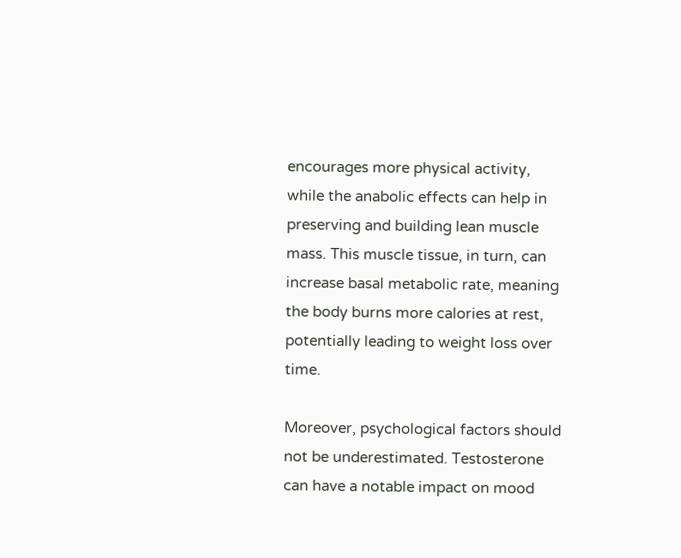encourages more physical activity, while the anabolic effects can help in preserving and building lean muscle mass. This muscle tissue, in turn, can increase basal metabolic rate, meaning the body burns more calories at rest, potentially leading to weight loss over time.

Moreover, psychological factors should not be underestimated. Testosterone can have a notable impact on mood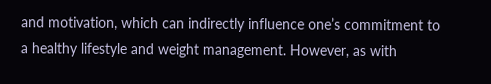and motivation, which can indirectly influence one’s commitment to a healthy lifestyle and weight management. However, as with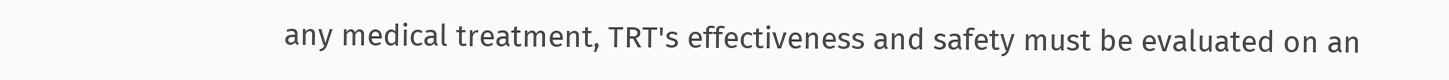any medical treatment, TRT's effectiveness and safety must be evaluated on an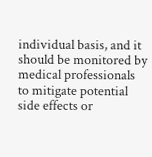individual basis, and it should be monitored by medical professionals to mitigate potential side effects or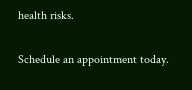health risks.

Schedule an appointment today.